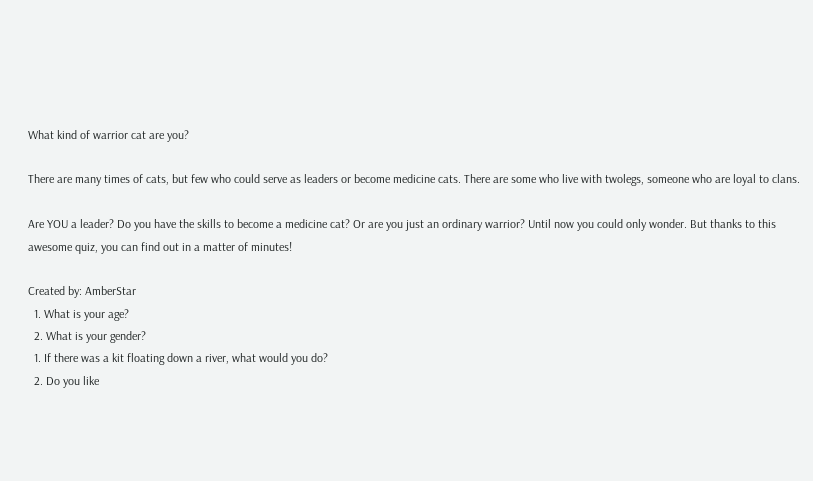What kind of warrior cat are you?

There are many times of cats, but few who could serve as leaders or become medicine cats. There are some who live with twolegs, someone who are loyal to clans.

Are YOU a leader? Do you have the skills to become a medicine cat? Or are you just an ordinary warrior? Until now you could only wonder. But thanks to this awesome quiz, you can find out in a matter of minutes!

Created by: AmberStar
  1. What is your age?
  2. What is your gender?
  1. If there was a kit floating down a river, what would you do?
  2. Do you like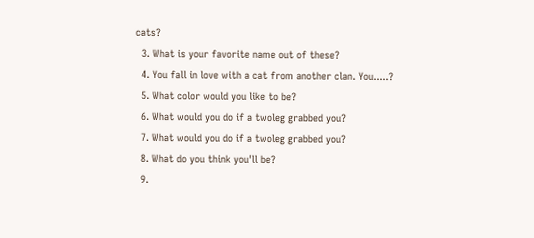cats?
  3. What is your favorite name out of these?
  4. You fall in love with a cat from another clan. You.....?
  5. What color would you like to be?
  6. What would you do if a twoleg grabbed you?
  7. What would you do if a twoleg grabbed you?
  8. What do you think you'll be?
  9.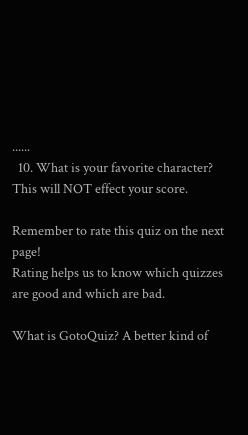......
  10. What is your favorite character? This will NOT effect your score.

Remember to rate this quiz on the next page!
Rating helps us to know which quizzes are good and which are bad.

What is GotoQuiz? A better kind of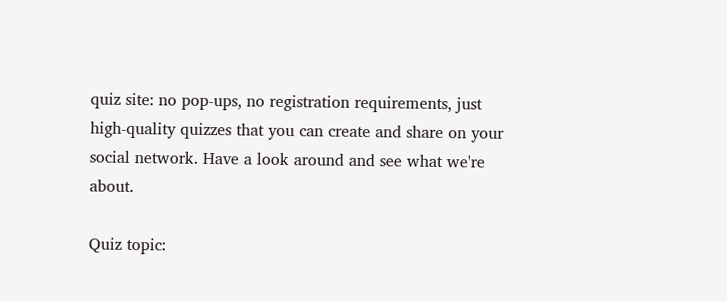quiz site: no pop-ups, no registration requirements, just high-quality quizzes that you can create and share on your social network. Have a look around and see what we're about.

Quiz topic: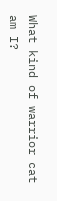What kind of warrior cat am I?